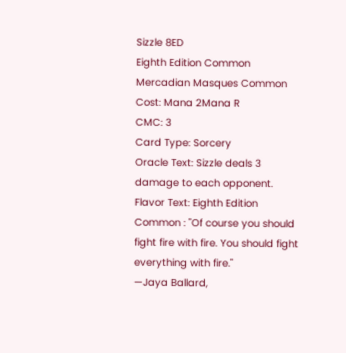Sizzle 8ED
Eighth Edition Common Mercadian Masques Common
Cost: Mana 2Mana R
CMC: 3
Card Type: Sorcery
Oracle Text: Sizzle deals 3 damage to each opponent.
Flavor Text: Eighth Edition Common : "Of course you should fight fire with fire. You should fight everything with fire."
—Jaya Ballard,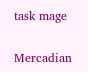task mage

Mercadian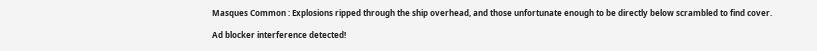Masques Common : Explosions ripped through the ship overhead, and those unfortunate enough to be directly below scrambled to find cover.

Ad blocker interference detected!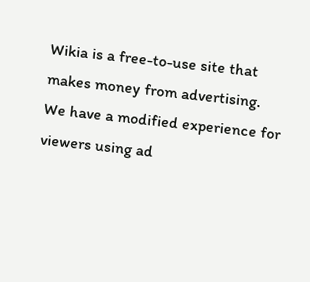Wikia is a free-to-use site that makes money from advertising. We have a modified experience for viewers using ad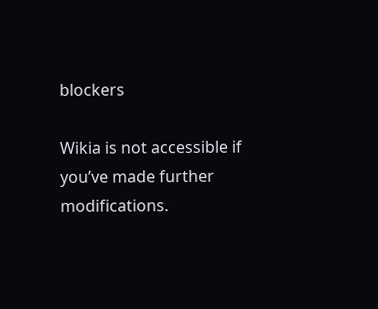blockers

Wikia is not accessible if you’ve made further modifications.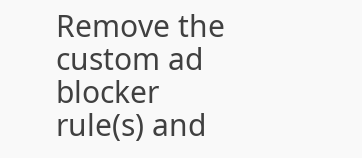Remove the custom ad blocker rule(s) and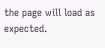the page will load as expected.